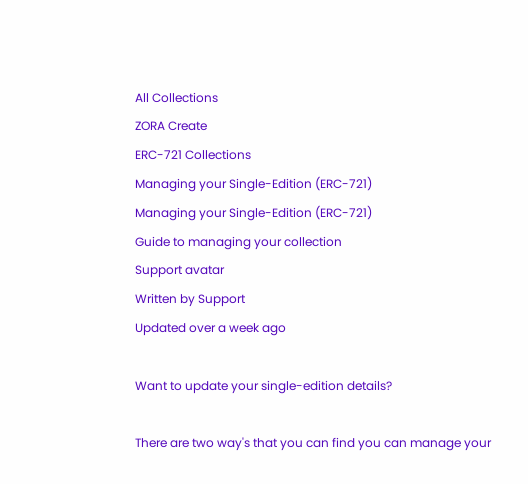All Collections
ZORA Create
ERC-721 Collections
Managing your Single-Edition (ERC-721)
Managing your Single-Edition (ERC-721)
Guide to managing your collection
Support avatar
Written by Support
Updated over a week ago

Want to update your single-edition details?

There are two way's that you can find you can manage your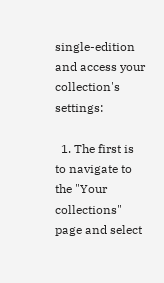single-edition and access your collection's settings:

  1. The first is to navigate to the "Your collections" page and select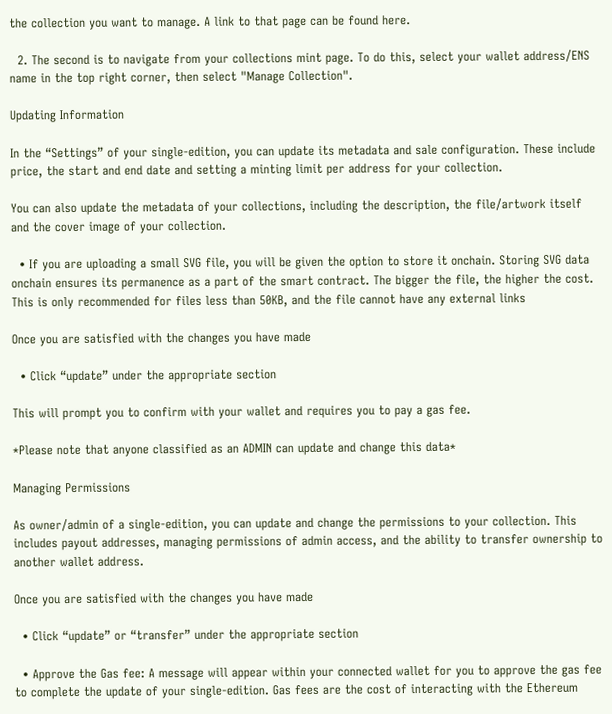the collection you want to manage. A link to that page can be found here.

  2. The second is to navigate from your collections mint page. To do this, select your wallet address/ENS name in the top right corner, then select "Manage Collection".

Updating Information

In the “Settings” of your single-edition, you can update its metadata and sale configuration. These include price, the start and end date and setting a minting limit per address for your collection.

You can also update the metadata of your collections, including the description, the file/artwork itself and the cover image of your collection.

  • If you are uploading a small SVG file, you will be given the option to store it onchain. Storing SVG data onchain ensures its permanence as a part of the smart contract. The bigger the file, the higher the cost. This is only recommended for files less than 50KB, and the file cannot have any external links

Once you are satisfied with the changes you have made

  • Click “update” under the appropriate section

This will prompt you to confirm with your wallet and requires you to pay a gas fee.

*Please note that anyone classified as an ADMIN can update and change this data*

Managing Permissions

As owner/admin of a single-edition, you can update and change the permissions to your collection. This includes payout addresses, managing permissions of admin access, and the ability to transfer ownership to another wallet address.

Once you are satisfied with the changes you have made

  • Click “update” or “transfer” under the appropriate section

  • Approve the Gas fee: A message will appear within your connected wallet for you to approve the gas fee to complete the update of your single-edition. Gas fees are the cost of interacting with the Ethereum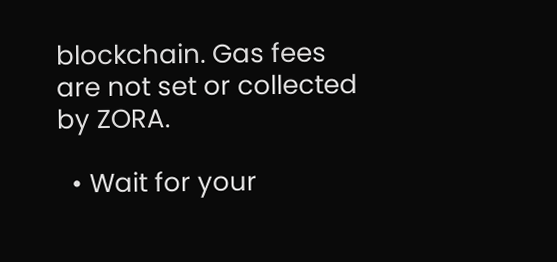blockchain. Gas fees are not set or collected by ZORA.

  • Wait for your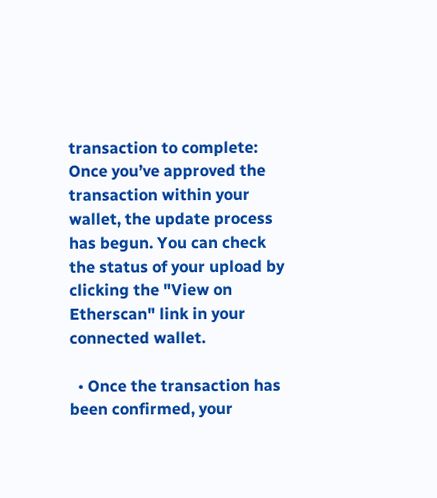transaction to complete: Once you’ve approved the transaction within your wallet, the update process has begun. You can check the status of your upload by clicking the "View on Etherscan" link in your connected wallet.

  • Once the transaction has been confirmed, your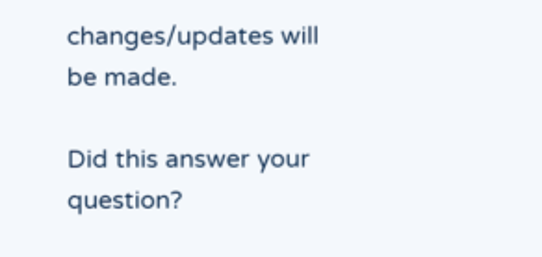changes/updates will be made.

Did this answer your question?